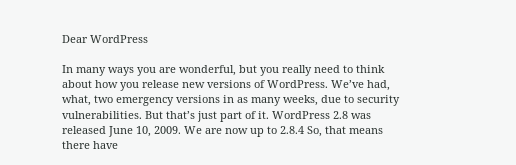Dear WordPress

In many ways you are wonderful, but you really need to think about how you release new versions of WordPress. We’ve had, what, two emergency versions in as many weeks, due to security vulnerabilities. But that’s just part of it. WordPress 2.8 was released June 10, 2009. We are now up to 2.8.4 So, that means there have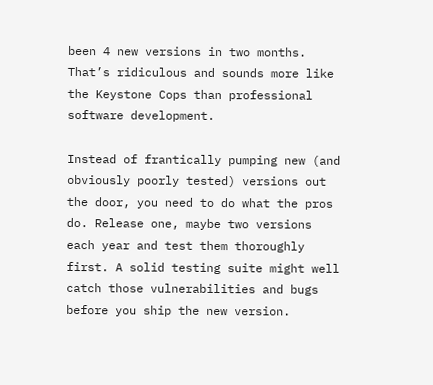been 4 new versions in two months. That’s ridiculous and sounds more like the Keystone Cops than professional software development.

Instead of frantically pumping new (and obviously poorly tested) versions out the door, you need to do what the pros do. Release one, maybe two versions each year and test them thoroughly first. A solid testing suite might well catch those vulnerabilities and bugs before you ship the new version.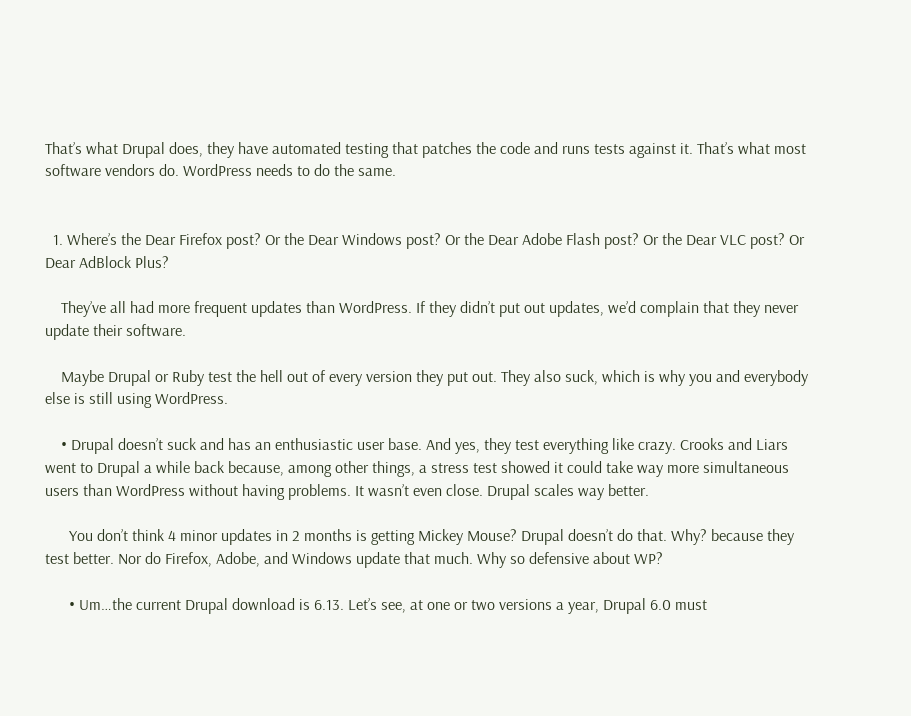That’s what Drupal does, they have automated testing that patches the code and runs tests against it. That’s what most software vendors do. WordPress needs to do the same.


  1. Where’s the Dear Firefox post? Or the Dear Windows post? Or the Dear Adobe Flash post? Or the Dear VLC post? Or Dear AdBlock Plus?

    They’ve all had more frequent updates than WordPress. If they didn’t put out updates, we’d complain that they never update their software.

    Maybe Drupal or Ruby test the hell out of every version they put out. They also suck, which is why you and everybody else is still using WordPress.

    • Drupal doesn’t suck and has an enthusiastic user base. And yes, they test everything like crazy. Crooks and Liars went to Drupal a while back because, among other things, a stress test showed it could take way more simultaneous users than WordPress without having problems. It wasn’t even close. Drupal scales way better.

      You don’t think 4 minor updates in 2 months is getting Mickey Mouse? Drupal doesn’t do that. Why? because they test better. Nor do Firefox, Adobe, and Windows update that much. Why so defensive about WP?

      • Um…the current Drupal download is 6.13. Let’s see, at one or two versions a year, Drupal 6.0 must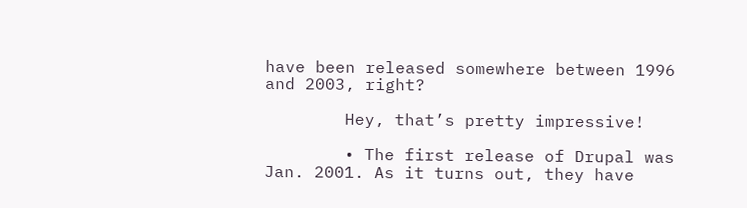have been released somewhere between 1996 and 2003, right?

        Hey, that’s pretty impressive!

        • The first release of Drupal was Jan. 2001. As it turns out, they have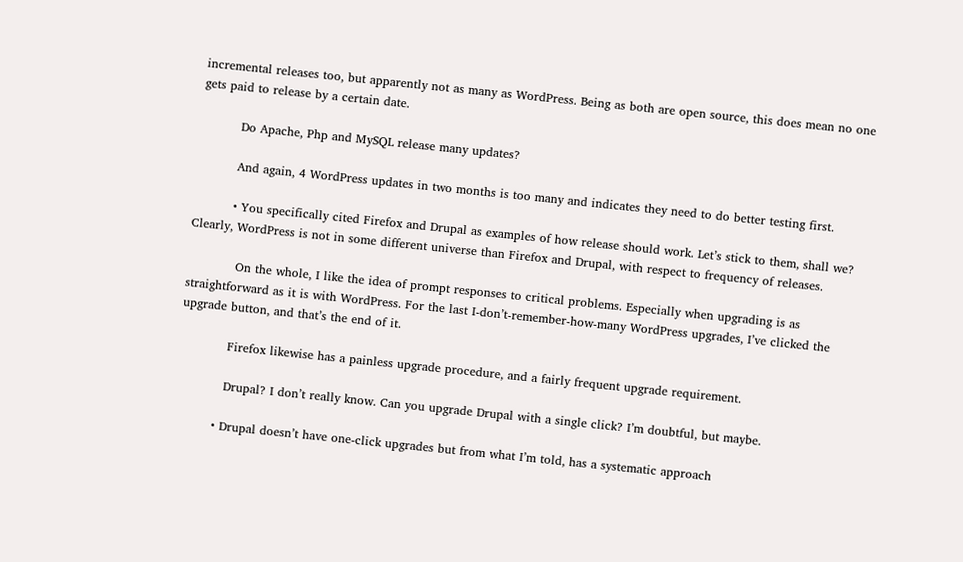incremental releases too, but apparently not as many as WordPress. Being as both are open source, this does mean no one gets paid to release by a certain date.

          Do Apache, Php and MySQL release many updates?

          And again, 4 WordPress updates in two months is too many and indicates they need to do better testing first.

          • You specifically cited Firefox and Drupal as examples of how release should work. Let’s stick to them, shall we? Clearly, WordPress is not in some different universe than Firefox and Drupal, with respect to frequency of releases.

            On the whole, I like the idea of prompt responses to critical problems. Especially when upgrading is as straightforward as it is with WordPress. For the last I-don’t-remember-how-many WordPress upgrades, I’ve clicked the upgrade button, and that’s the end of it.

            Firefox likewise has a painless upgrade procedure, and a fairly frequent upgrade requirement.

            Drupal? I don’t really know. Can you upgrade Drupal with a single click? I’m doubtful, but maybe.

          • Drupal doesn’t have one-click upgrades but from what I’m told, has a systematic approach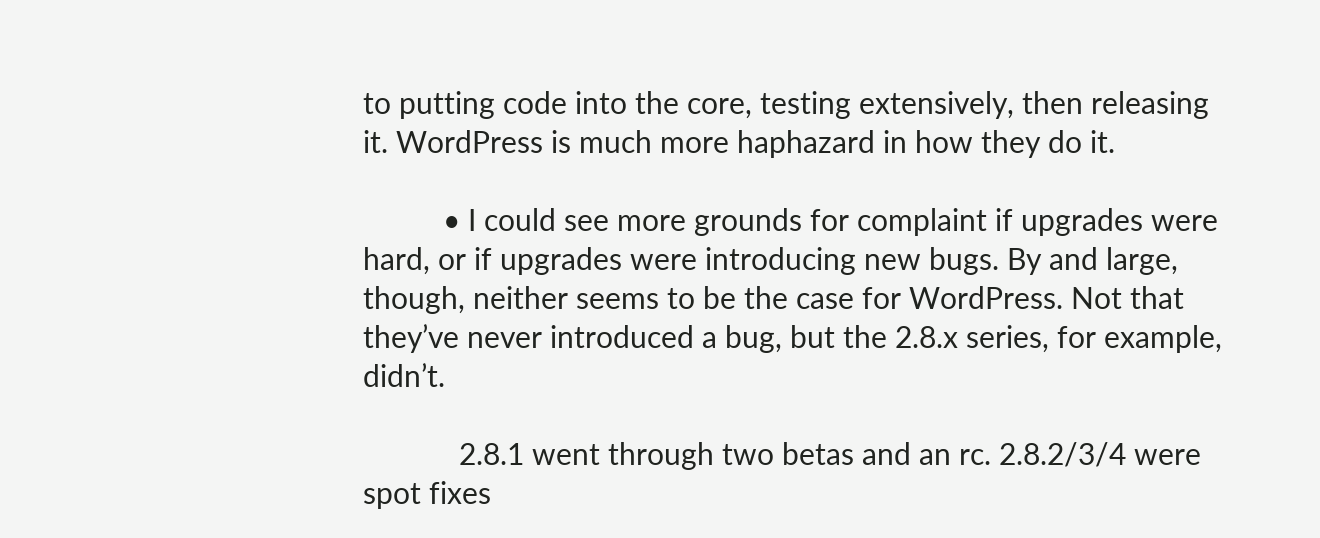to putting code into the core, testing extensively, then releasing it. WordPress is much more haphazard in how they do it.

          • I could see more grounds for complaint if upgrades were hard, or if upgrades were introducing new bugs. By and large, though, neither seems to be the case for WordPress. Not that they’ve never introduced a bug, but the 2.8.x series, for example, didn’t.

            2.8.1 went through two betas and an rc. 2.8.2/3/4 were spot fixes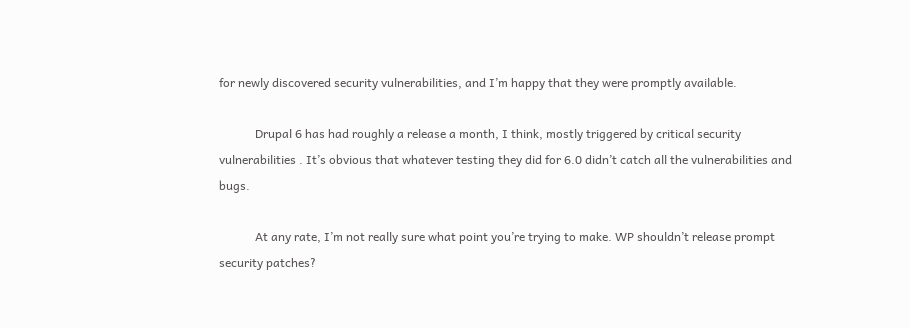for newly discovered security vulnerabilities, and I’m happy that they were promptly available.

            Drupal 6 has had roughly a release a month, I think, mostly triggered by critical security vulnerabilities . It’s obvious that whatever testing they did for 6.0 didn’t catch all the vulnerabilities and bugs.

            At any rate, I’m not really sure what point you’re trying to make. WP shouldn’t release prompt security patches?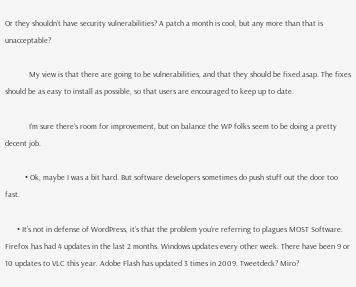Or they shouldn’t have security vulnerabilities? A patch a month is cool, but any more than that is unacceptable?

            My view is that there are going to be vulnerabilities, and that they should be fixed asap. The fixes should be as easy to install as possible, so that users are encouraged to keep up to date.

            I’m sure there’s room for improvement, but on balance the WP folks seem to be doing a pretty decent job.

          • Ok, maybe I was a bit hard. But software developers sometimes do push stuff out the door too fast.

      • It’s not in defense of WordPress, it’s that the problem you’re referring to plagues MOST Software. Firefox has had 4 updates in the last 2 months. Windows updates every other week. There have been 9 or 10 updates to VLC this year. Adobe Flash has updated 3 times in 2009. Tweetdeck? Miro?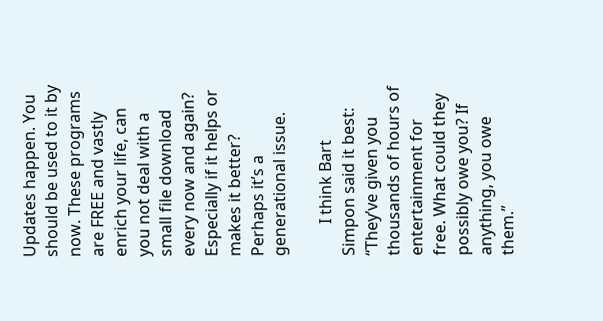Updates happen. You should be used to it by now. These programs are FREE and vastly enrich your life, can you not deal with a small file download every now and again? Especially if it helps or makes it better? Perhaps it’s a generational issue.

        I think Bart Simpon said it best: “They’ve given you thousands of hours of entertainment for free. What could they possibly owe you? If anything, you owe them.”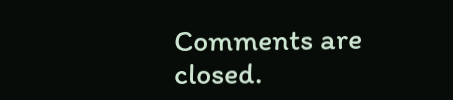Comments are closed.